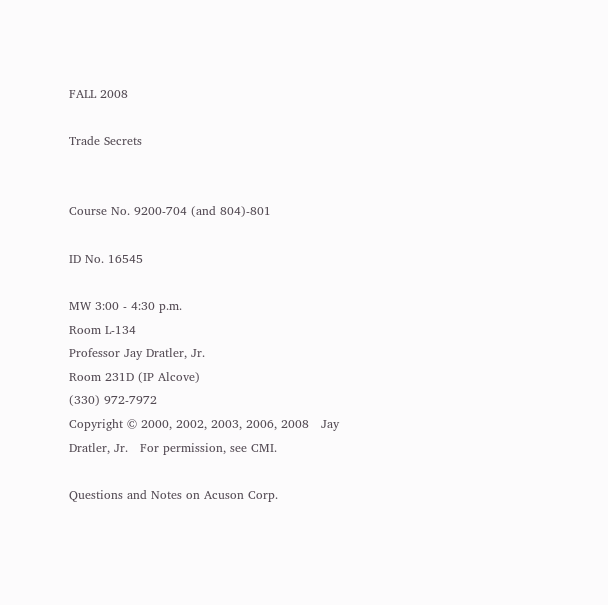FALL 2008

Trade Secrets


Course No. 9200-704 (and 804)-801

ID No. 16545

MW 3:00 - 4:30 p.m.
Room L-134
Professor Jay Dratler, Jr.
Room 231D (IP Alcove)
(330) 972-7972
Copyright © 2000, 2002, 2003, 2006, 2008   Jay Dratler, Jr.   For permission, see CMI.

Questions and Notes on Acuson Corp.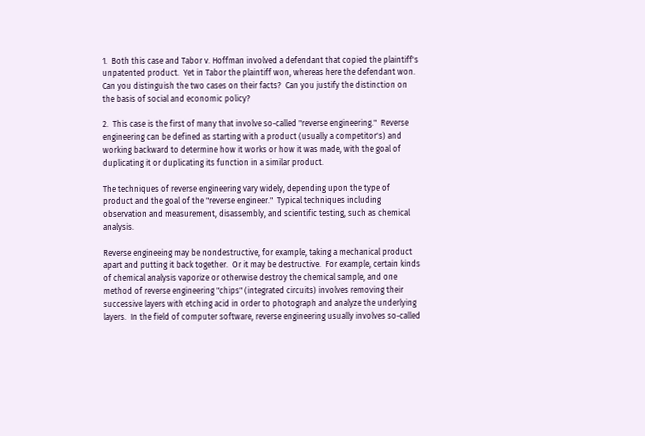1.  Both this case and Tabor v. Hoffman involved a defendant that copied the plaintiff's unpatented product.  Yet in Tabor the plaintiff won, whereas here the defendant won.  Can you distinguish the two cases on their facts?  Can you justify the distinction on the basis of social and economic policy?

2.  This case is the first of many that involve so-called "reverse engineering."  Reverse engineering can be defined as starting with a product (usually a competitor's) and working backward to determine how it works or how it was made, with the goal of duplicating it or duplicating its function in a similar product.

The techniques of reverse engineering vary widely, depending upon the type of product and the goal of the "reverse engineer."  Typical techniques including observation and measurement, disassembly, and scientific testing, such as chemical analysis.

Reverse engineeing may be nondestructive, for example, taking a mechanical product apart and putting it back together.  Or it may be destructive.  For example, certain kinds of chemical analysis vaporize or otherwise destroy the chemical sample, and one method of reverse engineering "chips" (integrated circuits) involves removing their successive layers with etching acid in order to photograph and analyze the underlying layers.  In the field of computer software, reverse engineering usually involves so-called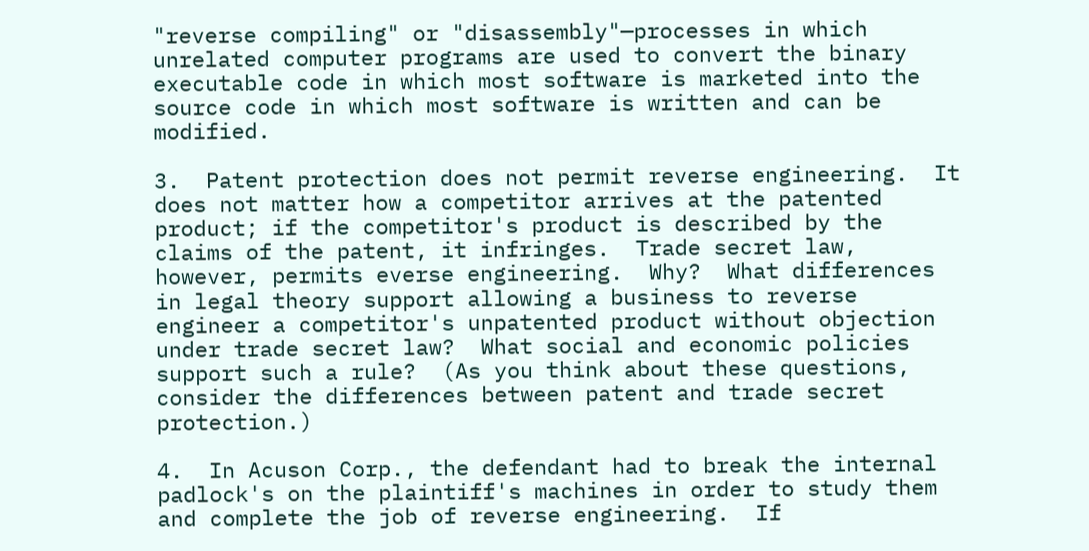"reverse compiling" or "disassembly"—processes in which unrelated computer programs are used to convert the binary executable code in which most software is marketed into the source code in which most software is written and can be modified.

3.  Patent protection does not permit reverse engineering.  It does not matter how a competitor arrives at the patented product; if the competitor's product is described by the claims of the patent, it infringes.  Trade secret law, however, permits everse engineering.  Why?  What differences in legal theory support allowing a business to reverse engineer a competitor's unpatented product without objection under trade secret law?  What social and economic policies support such a rule?  (As you think about these questions, consider the differences between patent and trade secret protection.)

4.  In Acuson Corp., the defendant had to break the internal padlock's on the plaintiff's machines in order to study them and complete the job of reverse engineering.  If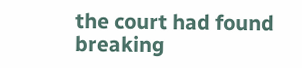the court had found breaking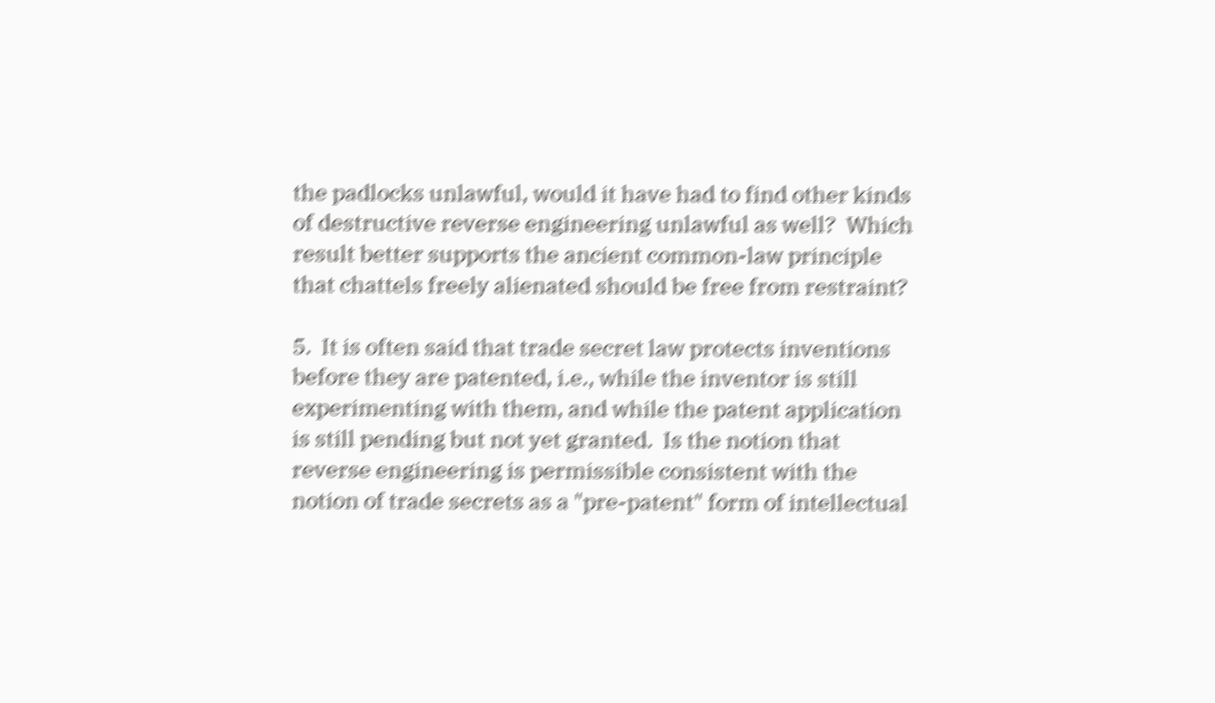the padlocks unlawful, would it have had to find other kinds of destructive reverse engineering unlawful as well?  Which result better supports the ancient common-law principle that chattels freely alienated should be free from restraint?

5.  It is often said that trade secret law protects inventions before they are patented, i.e., while the inventor is still experimenting with them, and while the patent application is still pending but not yet granted.  Is the notion that reverse engineering is permissible consistent with the notion of trade secrets as a "pre-patent" form of intellectual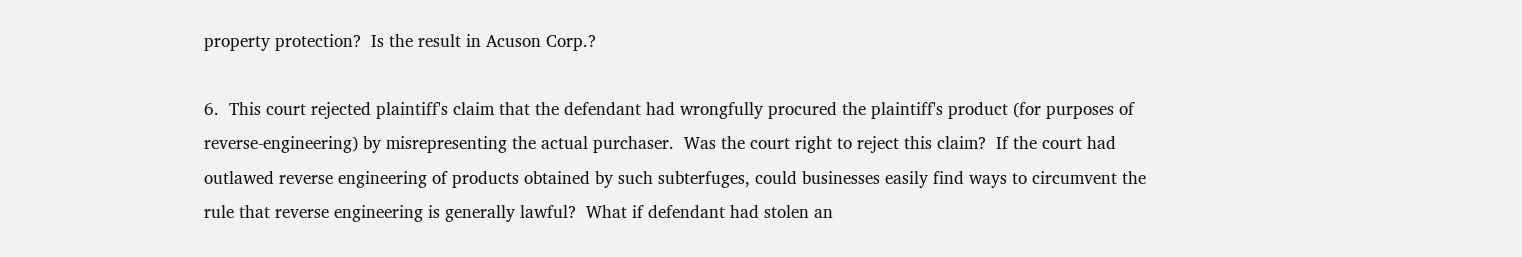property protection?  Is the result in Acuson Corp.?

6.  This court rejected plaintiff's claim that the defendant had wrongfully procured the plaintiff's product (for purposes of reverse-engineering) by misrepresenting the actual purchaser.  Was the court right to reject this claim?  If the court had outlawed reverse engineering of products obtained by such subterfuges, could businesses easily find ways to circumvent the rule that reverse engineering is generally lawful?  What if defendant had stolen an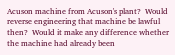Acuson machine from Acuson's plant?  Would reverse engineering that machine be lawful then?  Would it make any difference whether the machine had already been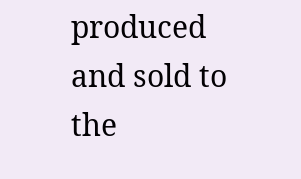produced and sold to the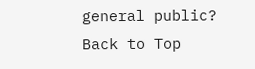general public?
Back to Top